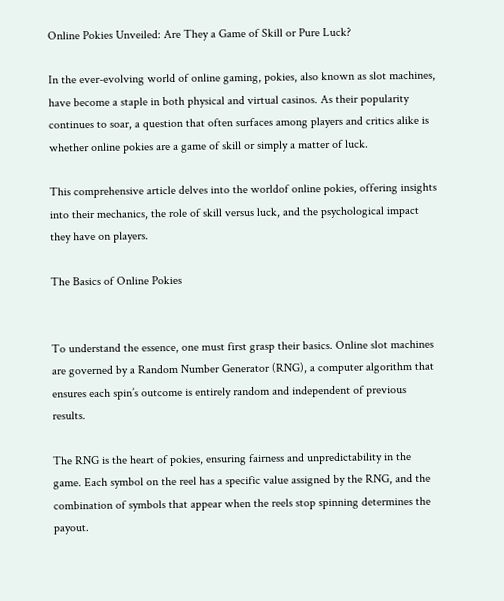Online Pokies Unveiled: Are They a Game of Skill or Pure Luck?

In the ever-evolving world of online gaming, pokies, also known as slot machines, have become a staple in both physical and virtual casinos. As their popularity continues to soar, a question that often surfaces among players and critics alike is whether online pokies are a game of skill or simply a matter of luck.

This comprehensive article delves into the worldof online pokies, offering insights into their mechanics, the role of skill versus luck, and the psychological impact they have on players.

The Basics of Online Pokies


To understand the essence, one must first grasp their basics. Online slot machines are governed by a Random Number Generator (RNG), a computer algorithm that ensures each spin’s outcome is entirely random and independent of previous results.

The RNG is the heart of pokies, ensuring fairness and unpredictability in the game. Each symbol on the reel has a specific value assigned by the RNG, and the combination of symbols that appear when the reels stop spinning determines the payout.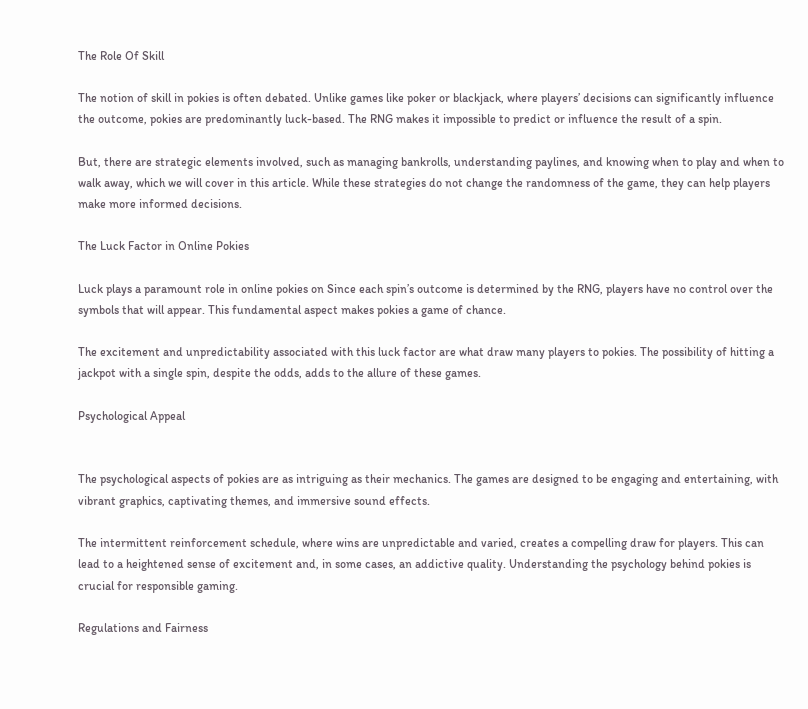The Role Of Skill

The notion of skill in pokies is often debated. Unlike games like poker or blackjack, where players’ decisions can significantly influence the outcome, pokies are predominantly luck-based. The RNG makes it impossible to predict or influence the result of a spin.

But, there are strategic elements involved, such as managing bankrolls, understanding paylines, and knowing when to play and when to walk away, which we will cover in this article. While these strategies do not change the randomness of the game, they can help players make more informed decisions.

The Luck Factor in Online Pokies

Luck plays a paramount role in online pokies on Since each spin’s outcome is determined by the RNG, players have no control over the symbols that will appear. This fundamental aspect makes pokies a game of chance.

The excitement and unpredictability associated with this luck factor are what draw many players to pokies. The possibility of hitting a jackpot with a single spin, despite the odds, adds to the allure of these games.

Psychological Appeal


The psychological aspects of pokies are as intriguing as their mechanics. The games are designed to be engaging and entertaining, with vibrant graphics, captivating themes, and immersive sound effects.

The intermittent reinforcement schedule, where wins are unpredictable and varied, creates a compelling draw for players. This can lead to a heightened sense of excitement and, in some cases, an addictive quality. Understanding the psychology behind pokies is crucial for responsible gaming.

Regulations and Fairness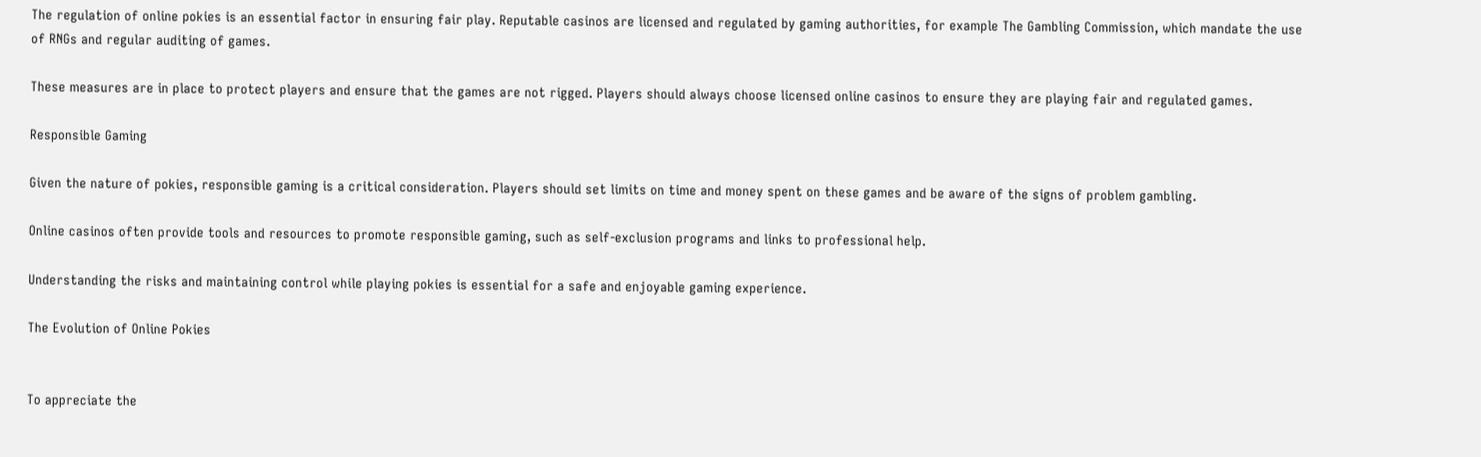The regulation of online pokies is an essential factor in ensuring fair play. Reputable casinos are licensed and regulated by gaming authorities, for example The Gambling Commission, which mandate the use of RNGs and regular auditing of games.

These measures are in place to protect players and ensure that the games are not rigged. Players should always choose licensed online casinos to ensure they are playing fair and regulated games.

Responsible Gaming

Given the nature of pokies, responsible gaming is a critical consideration. Players should set limits on time and money spent on these games and be aware of the signs of problem gambling.

Online casinos often provide tools and resources to promote responsible gaming, such as self-exclusion programs and links to professional help.

Understanding the risks and maintaining control while playing pokies is essential for a safe and enjoyable gaming experience.

The Evolution of Online Pokies


To appreciate the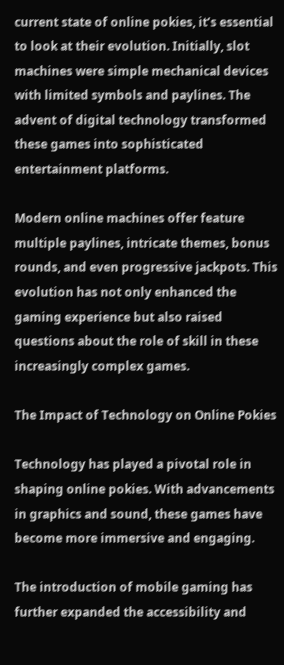current state of online pokies, it’s essential to look at their evolution. Initially, slot machines were simple mechanical devices with limited symbols and paylines. The advent of digital technology transformed these games into sophisticated entertainment platforms.

Modern online machines offer feature multiple paylines, intricate themes, bonus rounds, and even progressive jackpots. This evolution has not only enhanced the gaming experience but also raised questions about the role of skill in these increasingly complex games.

The Impact of Technology on Online Pokies

Technology has played a pivotal role in shaping online pokies. With advancements in graphics and sound, these games have become more immersive and engaging.

The introduction of mobile gaming has further expanded the accessibility and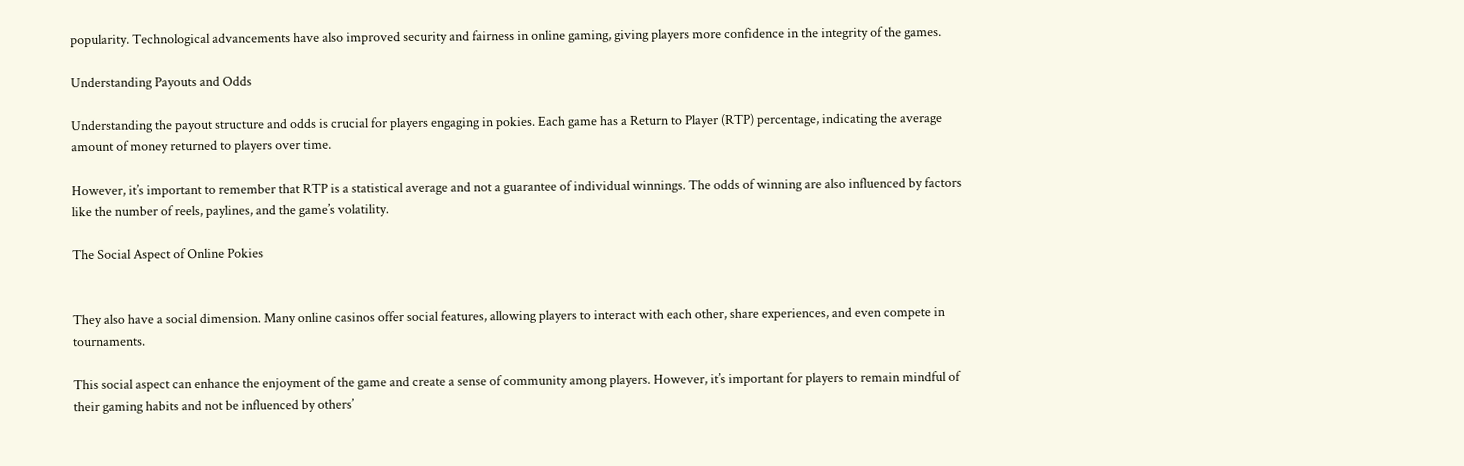popularity. Technological advancements have also improved security and fairness in online gaming, giving players more confidence in the integrity of the games.

Understanding Payouts and Odds

Understanding the payout structure and odds is crucial for players engaging in pokies. Each game has a Return to Player (RTP) percentage, indicating the average amount of money returned to players over time.

However, it’s important to remember that RTP is a statistical average and not a guarantee of individual winnings. The odds of winning are also influenced by factors like the number of reels, paylines, and the game’s volatility.

The Social Aspect of Online Pokies


They also have a social dimension. Many online casinos offer social features, allowing players to interact with each other, share experiences, and even compete in tournaments.

This social aspect can enhance the enjoyment of the game and create a sense of community among players. However, it’s important for players to remain mindful of their gaming habits and not be influenced by others’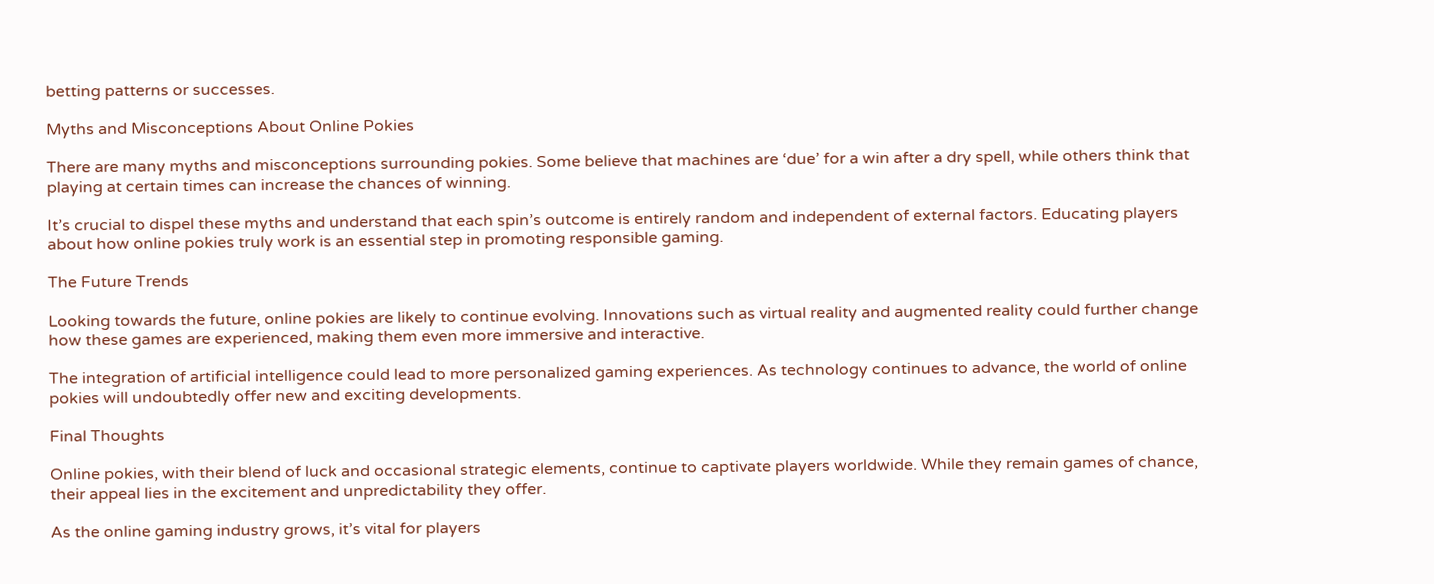betting patterns or successes.

Myths and Misconceptions About Online Pokies

There are many myths and misconceptions surrounding pokies. Some believe that machines are ‘due’ for a win after a dry spell, while others think that playing at certain times can increase the chances of winning.

It’s crucial to dispel these myths and understand that each spin’s outcome is entirely random and independent of external factors. Educating players about how online pokies truly work is an essential step in promoting responsible gaming.

The Future Trends

Looking towards the future, online pokies are likely to continue evolving. Innovations such as virtual reality and augmented reality could further change how these games are experienced, making them even more immersive and interactive.

The integration of artificial intelligence could lead to more personalized gaming experiences. As technology continues to advance, the world of online pokies will undoubtedly offer new and exciting developments.

Final Thoughts

Online pokies, with their blend of luck and occasional strategic elements, continue to captivate players worldwide. While they remain games of chance, their appeal lies in the excitement and unpredictability they offer.

As the online gaming industry grows, it’s vital for players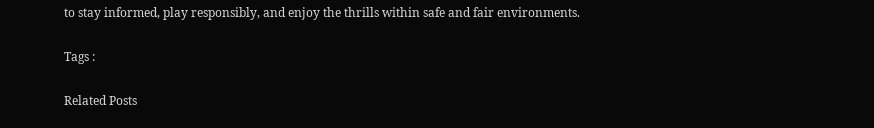to stay informed, play responsibly, and enjoy the thrills within safe and fair environments.

Tags :

Related Posts